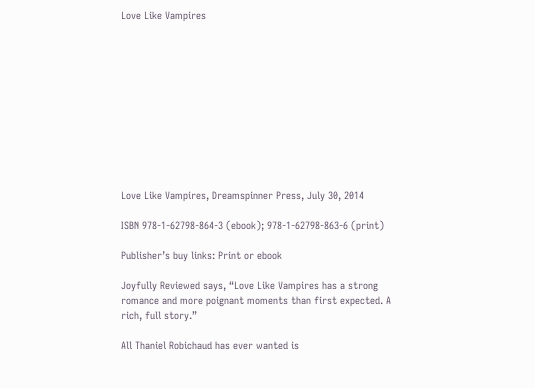Love Like Vampires











Love Like Vampires, Dreamspinner Press, July 30, 2014

ISBN 978-1-62798-864-3 (ebook); 978-1-62798-863-6 (print)

Publisher’s buy links: Print or ebook

Joyfully Reviewed says, “Love Like Vampires has a strong romance and more poignant moments than first expected. A rich, full story.”

All Thaniel Robichaud has ever wanted is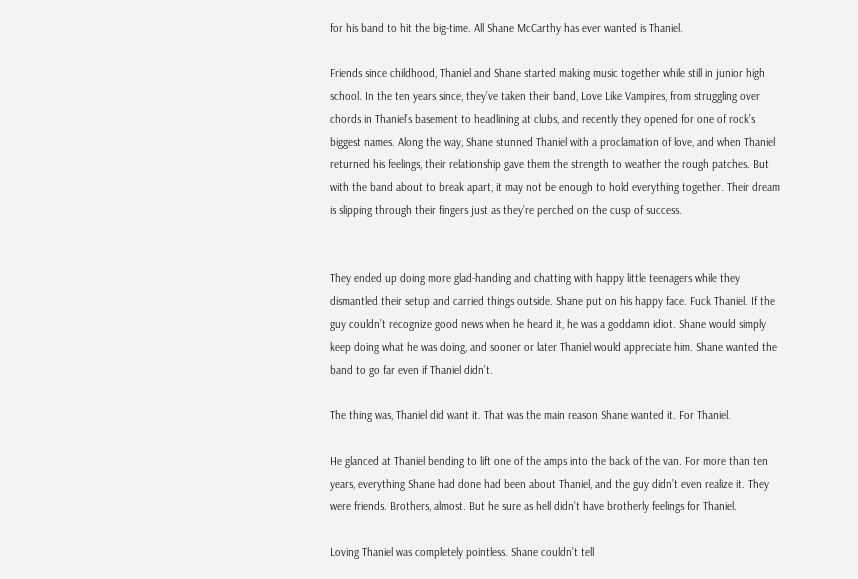for his band to hit the big-time. All Shane McCarthy has ever wanted is Thaniel.

Friends since childhood, Thaniel and Shane started making music together while still in junior high school. In the ten years since, they’ve taken their band, Love Like Vampires, from struggling over chords in Thaniel’s basement to headlining at clubs, and recently they opened for one of rock’s biggest names. Along the way, Shane stunned Thaniel with a proclamation of love, and when Thaniel returned his feelings, their relationship gave them the strength to weather the rough patches. But with the band about to break apart, it may not be enough to hold everything together. Their dream is slipping through their fingers just as they’re perched on the cusp of success.


They ended up doing more glad-handing and chatting with happy little teenagers while they dismantled their setup and carried things outside. Shane put on his happy face. Fuck Thaniel. If the guy couldn’t recognize good news when he heard it, he was a goddamn idiot. Shane would simply keep doing what he was doing, and sooner or later Thaniel would appreciate him. Shane wanted the band to go far even if Thaniel didn’t.

The thing was, Thaniel did want it. That was the main reason Shane wanted it. For Thaniel.

He glanced at Thaniel bending to lift one of the amps into the back of the van. For more than ten years, everything Shane had done had been about Thaniel, and the guy didn’t even realize it. They were friends. Brothers, almost. But he sure as hell didn’t have brotherly feelings for Thaniel.

Loving Thaniel was completely pointless. Shane couldn’t tell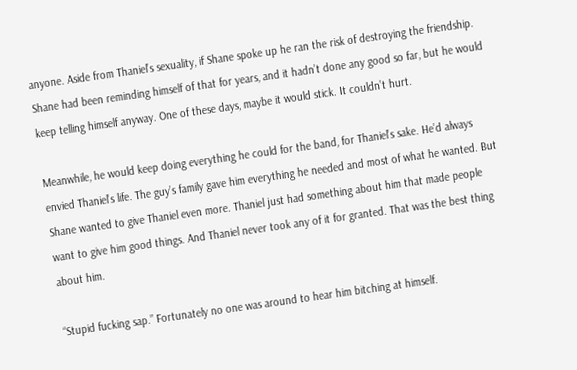anyone. Aside from Thaniel’s sexuality, if Shane spoke up he ran the risk of destroying the friendship. Shane had been reminding himself of that for years, and it hadn’t done any good so far, but he would keep telling himself anyway. One of these days, maybe it would stick. It couldn’t hurt.

Meanwhile, he would keep doing everything he could for the band, for Thaniel’s sake. He’d always envied Thaniel’s life. The guy’s family gave him everything he needed and most of what he wanted. But Shane wanted to give Thaniel even more. Thaniel just had something about him that made people want to give him good things. And Thaniel never took any of it for granted. That was the best thing about him.

“Stupid fucking sap.” Fortunately no one was around to hear him bitching at himself.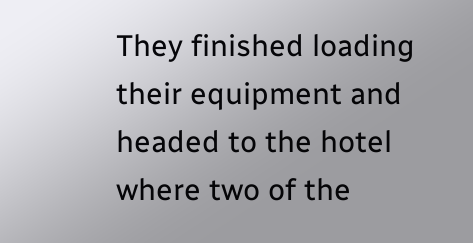They finished loading their equipment and headed to the hotel where two of the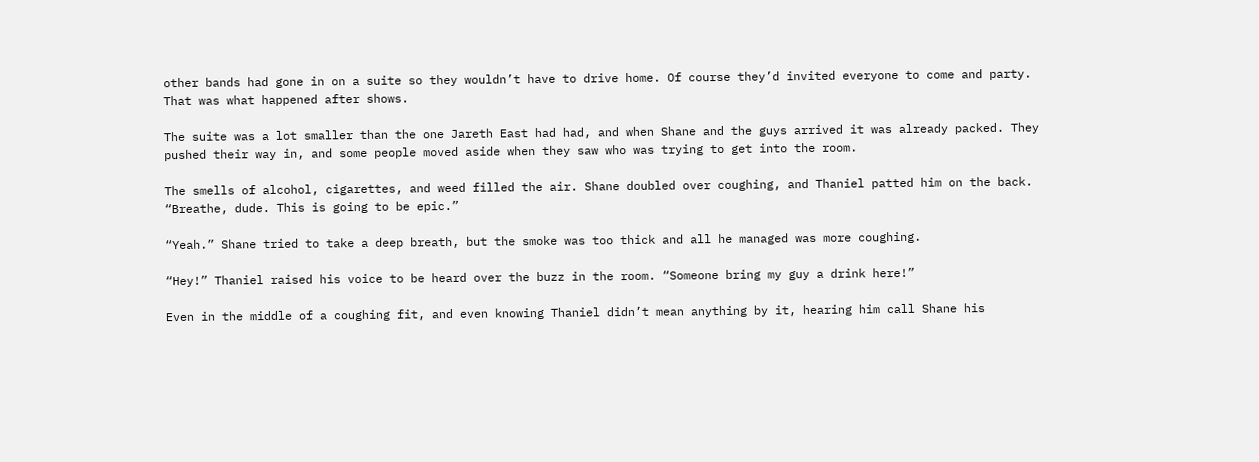other bands had gone in on a suite so they wouldn’t have to drive home. Of course they’d invited everyone to come and party. That was what happened after shows.

The suite was a lot smaller than the one Jareth East had had, and when Shane and the guys arrived it was already packed. They pushed their way in, and some people moved aside when they saw who was trying to get into the room.

The smells of alcohol, cigarettes, and weed filled the air. Shane doubled over coughing, and Thaniel patted him on the back. “Breathe, dude. This is going to be epic.”

“Yeah.” Shane tried to take a deep breath, but the smoke was too thick and all he managed was more coughing.

“Hey!” Thaniel raised his voice to be heard over the buzz in the room. “Someone bring my guy a drink here!”

Even in the middle of a coughing fit, and even knowing Thaniel didn’t mean anything by it, hearing him call Shane his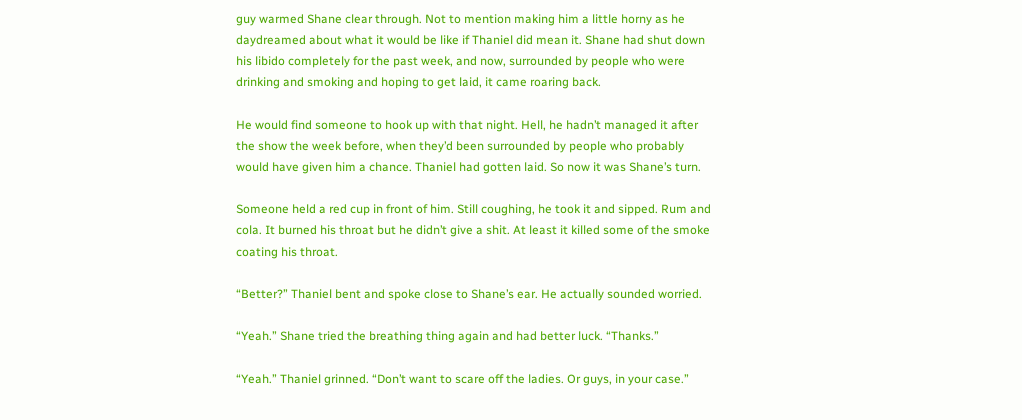guy warmed Shane clear through. Not to mention making him a little horny as he daydreamed about what it would be like if Thaniel did mean it. Shane had shut down his libido completely for the past week, and now, surrounded by people who were drinking and smoking and hoping to get laid, it came roaring back.

He would find someone to hook up with that night. Hell, he hadn’t managed it after the show the week before, when they’d been surrounded by people who probably would have given him a chance. Thaniel had gotten laid. So now it was Shane’s turn.

Someone held a red cup in front of him. Still coughing, he took it and sipped. Rum and cola. It burned his throat but he didn’t give a shit. At least it killed some of the smoke coating his throat.

“Better?” Thaniel bent and spoke close to Shane’s ear. He actually sounded worried.

“Yeah.” Shane tried the breathing thing again and had better luck. “Thanks.”

“Yeah.” Thaniel grinned. “Don’t want to scare off the ladies. Or guys, in your case.”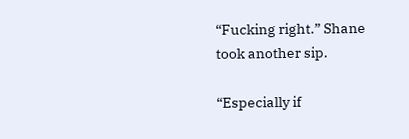“Fucking right.” Shane took another sip.

“Especially if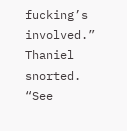fucking’s involved.” Thaniel snorted. “See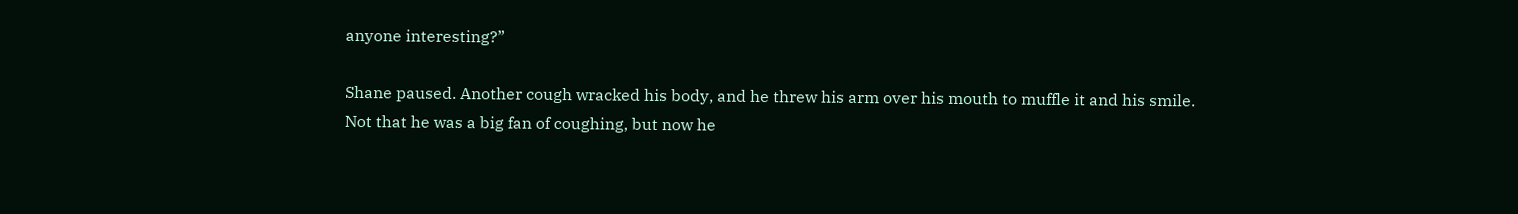anyone interesting?”

Shane paused. Another cough wracked his body, and he threw his arm over his mouth to muffle it and his smile. Not that he was a big fan of coughing, but now he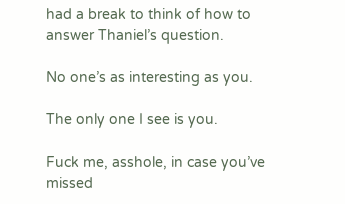had a break to think of how to answer Thaniel’s question.

No one’s as interesting as you.

The only one I see is you.

Fuck me, asshole, in case you’ve missed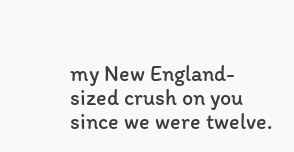my New England-sized crush on you since we were twelve.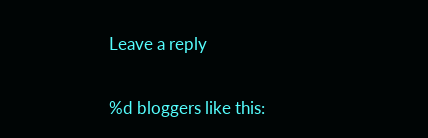Leave a reply

%d bloggers like this: